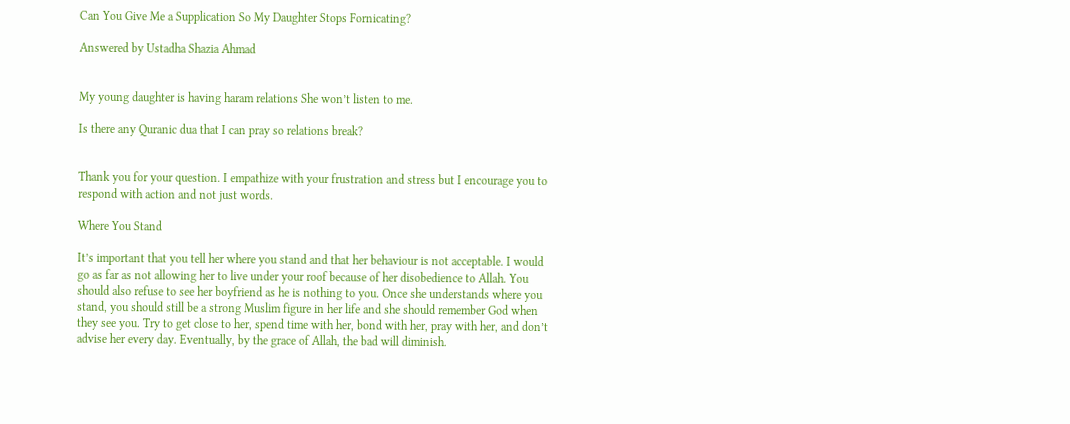Can You Give Me a Supplication So My Daughter Stops Fornicating?

Answered by Ustadha Shazia Ahmad


My young daughter is having haram relations She won’t listen to me.

Is there any Quranic dua that I can pray so relations break?


Thank you for your question. I empathize with your frustration and stress but I encourage you to respond with action and not just words.

Where You Stand

It’s important that you tell her where you stand and that her behaviour is not acceptable. I would go as far as not allowing her to live under your roof because of her disobedience to Allah. You should also refuse to see her boyfriend as he is nothing to you. Once she understands where you stand, you should still be a strong Muslim figure in her life and she should remember God when they see you. Try to get close to her, spend time with her, bond with her, pray with her, and don’t advise her every day. Eventually, by the grace of Allah, the bad will diminish.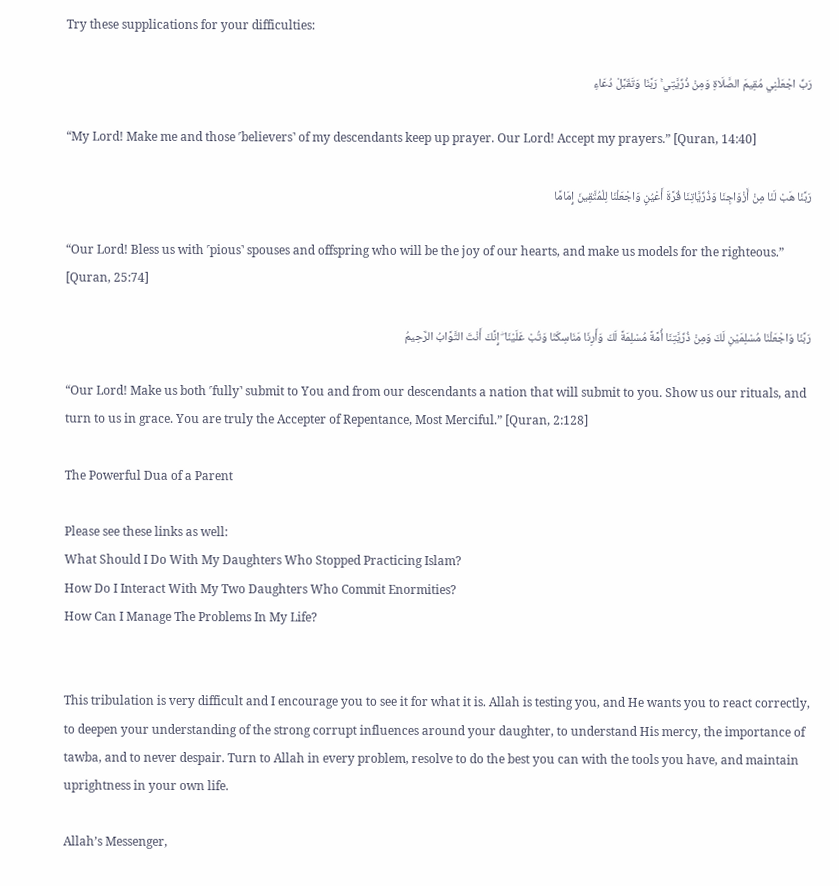Try these supplications for your difficulties:

رَبِّ اجْعَلْنِي مُقِيمَ الصَّلَاةِ وَمِنْ ذُرِّيَّتِي ۚ رَبَّنَا وَتَقَبَّلْ دُعَاءِ

“My Lord! Make me and those ˹believers˺ of my descendants keep up prayer. Our Lord! Accept my prayers.” [Quran, 14:40]

رَبَّنَا هَبْ لَنَا مِنْ أَزْوَاجِنَا وَذُرِّيَّاتِنَا قُرَّةَ أَعْيُنٍ وَاجْعَلْنَا لِلْمُتَّقِينَ إِمَامًا

“Our Lord! Bless us with ˹pious˺ spouses and offspring who will be the joy of our hearts, and make us models for the righteous.” [Quran, 25:74]

رَبَّنَا وَاجْعَلْنَا مُسْلِمَيْنِ لَكَ وَمِنْ ذُرِّيَّتِنَا أُمَّةً مُسْلِمَةً لَكَ وَأَرِنَا مَنَاسِكَنَا وَتُبْ عَلَيْنَا ۖ إِنَّكَ أَنْتَ التَّوَّابُ الرَّحِيمُ

“Our Lord! Make us both ˹fully˺ submit to You and from our descendants a nation that will submit to you. Show us our rituals, and turn to us in grace. You are truly the Accepter of Repentance, Most Merciful.” [Quran, 2:128]

The Powerful Dua of a Parent

Please see these links as well:
What Should I Do With My Daughters Who Stopped Practicing Islam?
How Do I Interact With My Two Daughters Who Commit Enormities?
How Can I Manage The Problems In My Life?


This tribulation is very difficult and I encourage you to see it for what it is. Allah is testing you, and He wants you to react correctly, to deepen your understanding of the strong corrupt influences around your daughter, to understand His mercy, the importance of tawba, and to never despair. Turn to Allah in every problem, resolve to do the best you can with the tools you have, and maintain uprightness in your own life.

Allah’s Messenger,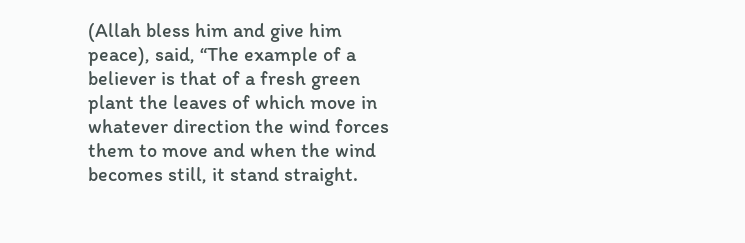(Allah bless him and give him peace), said, “The example of a believer is that of a fresh green plant the leaves of which move in whatever direction the wind forces them to move and when the wind becomes still, it stand straight.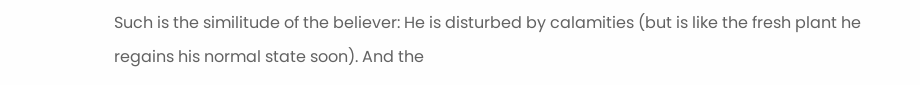Such is the similitude of the believer: He is disturbed by calamities (but is like the fresh plant he regains his normal state soon). And the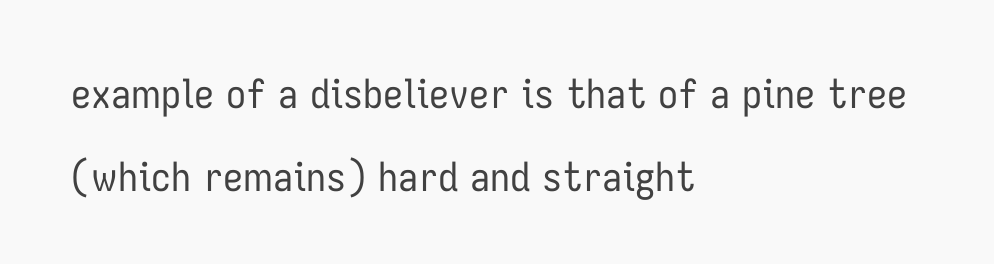example of a disbeliever is that of a pine tree (which remains) hard and straight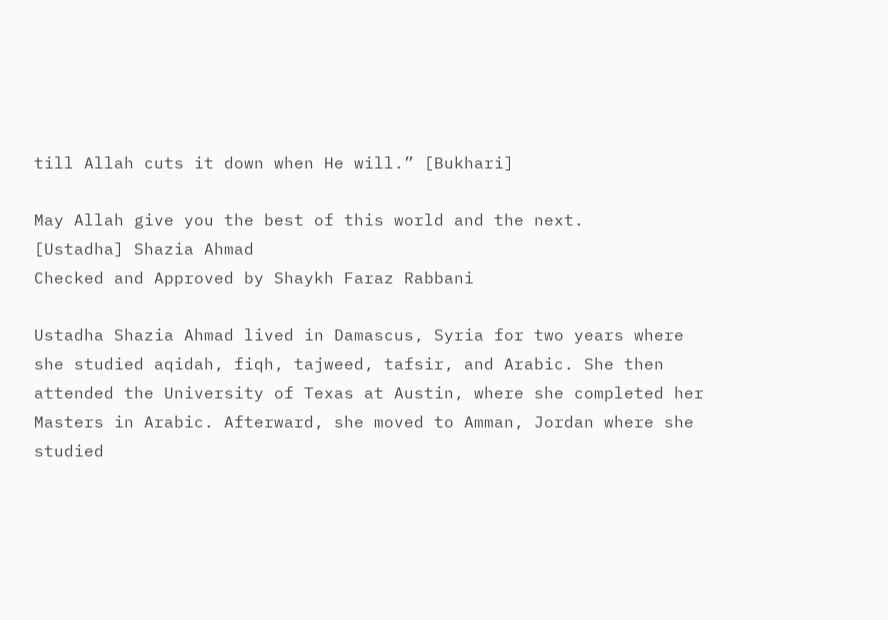till Allah cuts it down when He will.” [Bukhari]

May Allah give you the best of this world and the next.
[Ustadha] Shazia Ahmad
Checked and Approved by Shaykh Faraz Rabbani

Ustadha Shazia Ahmad lived in Damascus, Syria for two years where she studied aqidah, fiqh, tajweed, tafsir, and Arabic. She then attended the University of Texas at Austin, where she completed her Masters in Arabic. Afterward, she moved to Amman, Jordan where she studied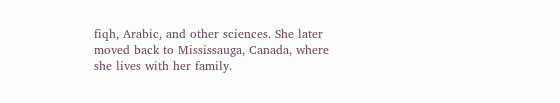fiqh, Arabic, and other sciences. She later moved back to Mississauga, Canada, where she lives with her family.